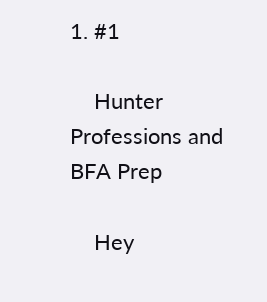1. #1

    Hunter Professions and BFA Prep

    Hey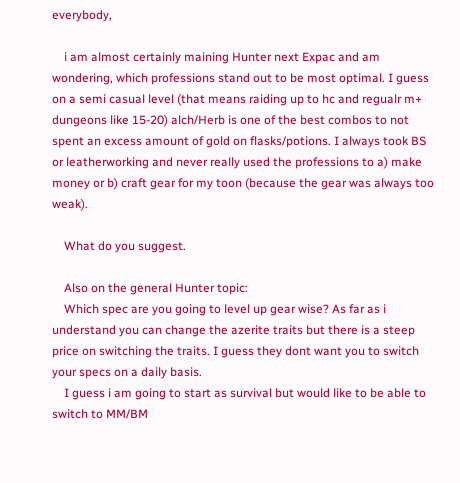everybody,

    i am almost certainly maining Hunter next Expac and am wondering, which professions stand out to be most optimal. I guess on a semi casual level (that means raiding up to hc and regualr m+ dungeons like 15-20) alch/Herb is one of the best combos to not spent an excess amount of gold on flasks/potions. I always took BS or leatherworking and never really used the professions to a) make money or b) craft gear for my toon (because the gear was always too weak).

    What do you suggest.

    Also on the general Hunter topic:
    Which spec are you going to level up gear wise? As far as i understand you can change the azerite traits but there is a steep price on switching the traits. I guess they dont want you to switch your specs on a daily basis.
    I guess i am going to start as survival but would like to be able to switch to MM/BM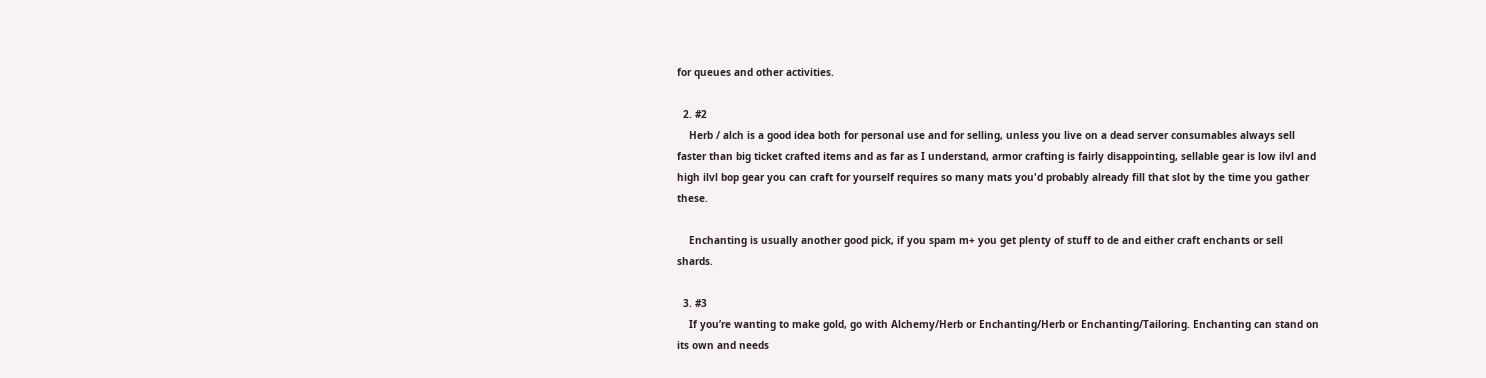for queues and other activities.

  2. #2
    Herb / alch is a good idea both for personal use and for selling, unless you live on a dead server consumables always sell faster than big ticket crafted items and as far as I understand, armor crafting is fairly disappointing, sellable gear is low ilvl and high ilvl bop gear you can craft for yourself requires so many mats you'd probably already fill that slot by the time you gather these.

    Enchanting is usually another good pick, if you spam m+ you get plenty of stuff to de and either craft enchants or sell shards.

  3. #3
    If you’re wanting to make gold, go with Alchemy/Herb or Enchanting/Herb or Enchanting/Tailoring. Enchanting can stand on its own and needs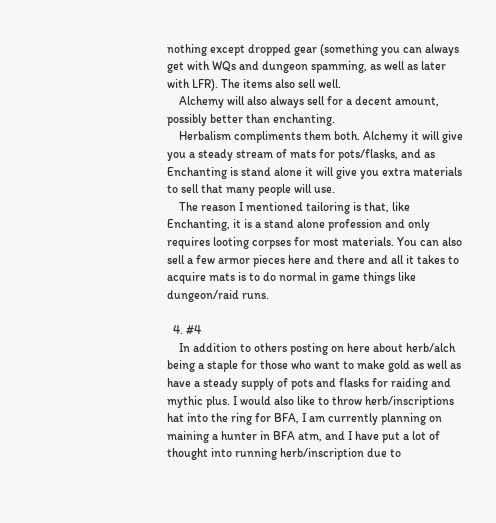nothing except dropped gear (something you can always get with WQs and dungeon spamming, as well as later with LFR). The items also sell well.
    Alchemy will also always sell for a decent amount, possibly better than enchanting.
    Herbalism compliments them both. Alchemy it will give you a steady stream of mats for pots/flasks, and as Enchanting is stand alone it will give you extra materials to sell that many people will use.
    The reason I mentioned tailoring is that, like Enchanting, it is a stand alone profession and only requires looting corpses for most materials. You can also sell a few armor pieces here and there and all it takes to acquire mats is to do normal in game things like dungeon/raid runs.

  4. #4
    In addition to others posting on here about herb/alch being a staple for those who want to make gold as well as have a steady supply of pots and flasks for raiding and mythic plus. I would also like to throw herb/inscriptions hat into the ring for BFA, I am currently planning on maining a hunter in BFA atm, and I have put a lot of thought into running herb/inscription due to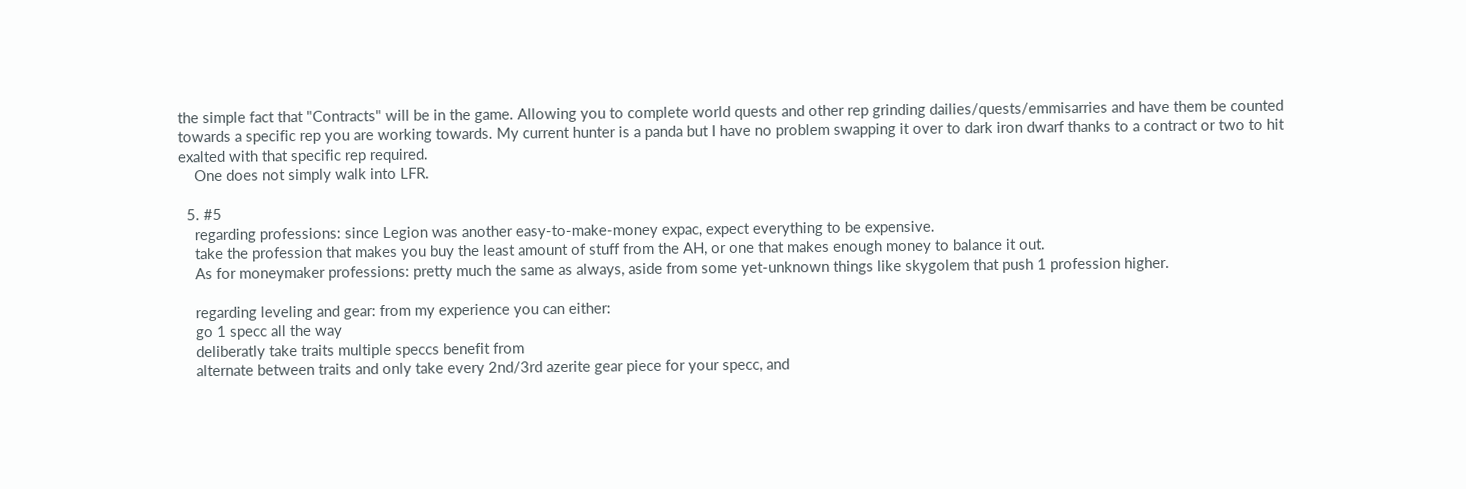the simple fact that "Contracts" will be in the game. Allowing you to complete world quests and other rep grinding dailies/quests/emmisarries and have them be counted towards a specific rep you are working towards. My current hunter is a panda but I have no problem swapping it over to dark iron dwarf thanks to a contract or two to hit exalted with that specific rep required.
    One does not simply walk into LFR.

  5. #5
    regarding professions: since Legion was another easy-to-make-money expac, expect everything to be expensive.
    take the profession that makes you buy the least amount of stuff from the AH, or one that makes enough money to balance it out.
    As for moneymaker professions: pretty much the same as always, aside from some yet-unknown things like skygolem that push 1 profession higher.

    regarding leveling and gear: from my experience you can either:
    go 1 specc all the way
    deliberatly take traits multiple speccs benefit from
    alternate between traits and only take every 2nd/3rd azerite gear piece for your specc, and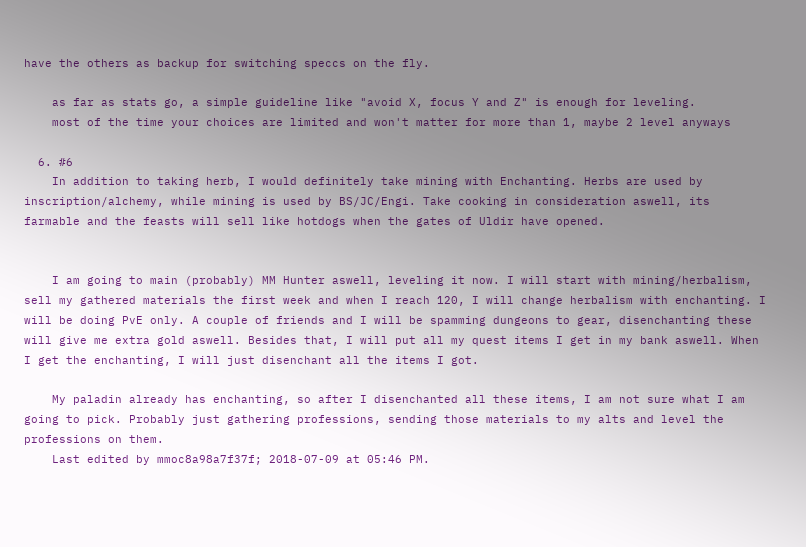have the others as backup for switching speccs on the fly.

    as far as stats go, a simple guideline like "avoid X, focus Y and Z" is enough for leveling.
    most of the time your choices are limited and won't matter for more than 1, maybe 2 level anyways

  6. #6
    In addition to taking herb, I would definitely take mining with Enchanting. Herbs are used by inscription/alchemy, while mining is used by BS/JC/Engi. Take cooking in consideration aswell, its farmable and the feasts will sell like hotdogs when the gates of Uldir have opened.


    I am going to main (probably) MM Hunter aswell, leveling it now. I will start with mining/herbalism, sell my gathered materials the first week and when I reach 120, I will change herbalism with enchanting. I will be doing PvE only. A couple of friends and I will be spamming dungeons to gear, disenchanting these will give me extra gold aswell. Besides that, I will put all my quest items I get in my bank aswell. When I get the enchanting, I will just disenchant all the items I got.

    My paladin already has enchanting, so after I disenchanted all these items, I am not sure what I am going to pick. Probably just gathering professions, sending those materials to my alts and level the professions on them.
    Last edited by mmoc8a98a7f37f; 2018-07-09 at 05:46 PM.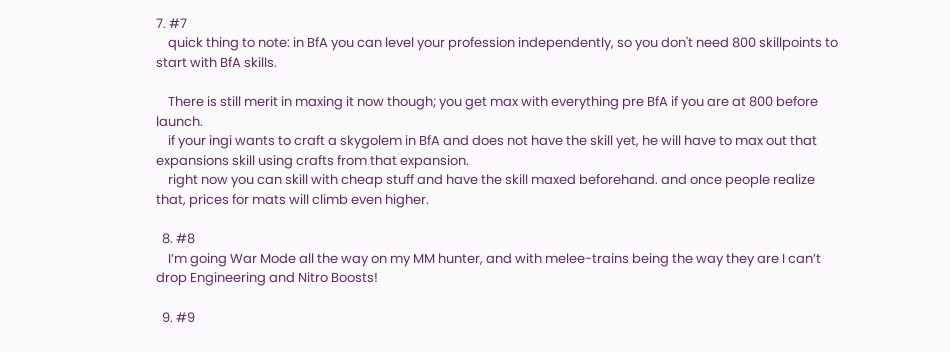7. #7
    quick thing to note: in BfA you can level your profession independently, so you don't need 800 skillpoints to start with BfA skills.

    There is still merit in maxing it now though; you get max with everything pre BfA if you are at 800 before launch.
    if your ingi wants to craft a skygolem in BfA and does not have the skill yet, he will have to max out that expansions skill using crafts from that expansion.
    right now you can skill with cheap stuff and have the skill maxed beforehand. and once people realize that, prices for mats will climb even higher.

  8. #8
    I’m going War Mode all the way on my MM hunter, and with melee-trains being the way they are I can’t drop Engineering and Nitro Boosts!

  9. #9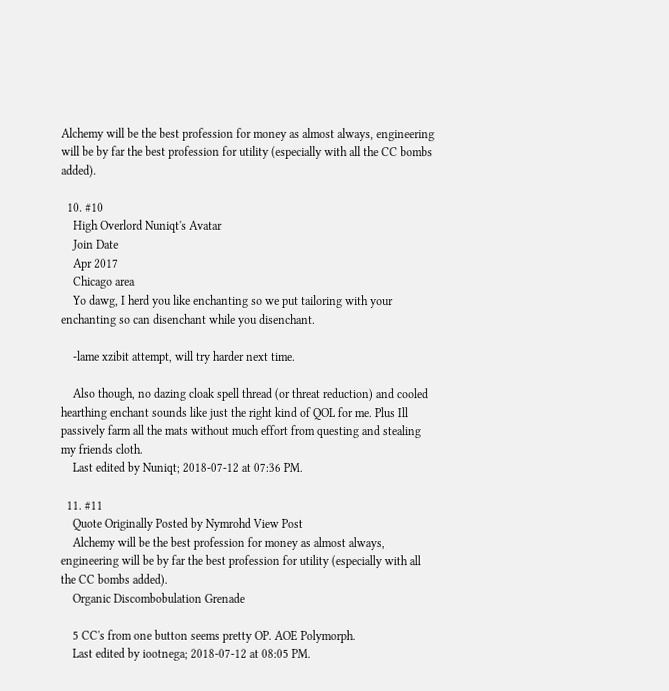Alchemy will be the best profession for money as almost always, engineering will be by far the best profession for utility (especially with all the CC bombs added).

  10. #10
    High Overlord Nuniqt's Avatar
    Join Date
    Apr 2017
    Chicago area
    Yo dawg, I herd you like enchanting so we put tailoring with your enchanting so can disenchant while you disenchant.

    -lame xzibit attempt, will try harder next time.

    Also though, no dazing cloak spell thread (or threat reduction) and cooled hearthing enchant sounds like just the right kind of QOL for me. Plus Ill passively farm all the mats without much effort from questing and stealing my friends cloth.
    Last edited by Nuniqt; 2018-07-12 at 07:36 PM.

  11. #11
    Quote Originally Posted by Nymrohd View Post
    Alchemy will be the best profession for money as almost always, engineering will be by far the best profession for utility (especially with all the CC bombs added).
    Organic Discombobulation Grenade

    5 CC's from one button seems pretty OP. AOE Polymorph.
    Last edited by iootnega; 2018-07-12 at 08:05 PM.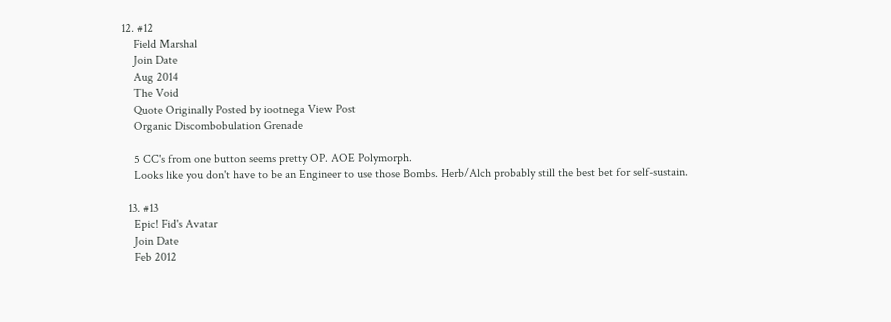12. #12
    Field Marshal
    Join Date
    Aug 2014
    The Void
    Quote Originally Posted by iootnega View Post
    Organic Discombobulation Grenade

    5 CC's from one button seems pretty OP. AOE Polymorph.
    Looks like you don't have to be an Engineer to use those Bombs. Herb/Alch probably still the best bet for self-sustain.

  13. #13
    Epic! Fid's Avatar
    Join Date
    Feb 2012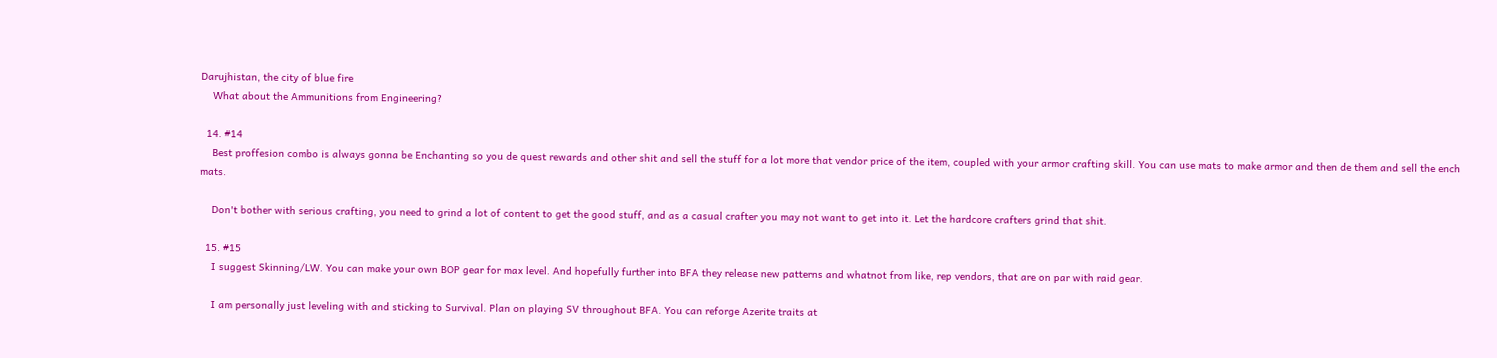Darujhistan, the city of blue fire
    What about the Ammunitions from Engineering?

  14. #14
    Best proffesion combo is always gonna be Enchanting so you de quest rewards and other shit and sell the stuff for a lot more that vendor price of the item, coupled with your armor crafting skill. You can use mats to make armor and then de them and sell the ench mats.

    Don't bother with serious crafting, you need to grind a lot of content to get the good stuff, and as a casual crafter you may not want to get into it. Let the hardcore crafters grind that shit.

  15. #15
    I suggest Skinning/LW. You can make your own BOP gear for max level. And hopefully further into BFA they release new patterns and whatnot from like, rep vendors, that are on par with raid gear.

    I am personally just leveling with and sticking to Survival. Plan on playing SV throughout BFA. You can reforge Azerite traits at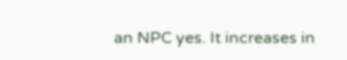an NPC yes. It increases in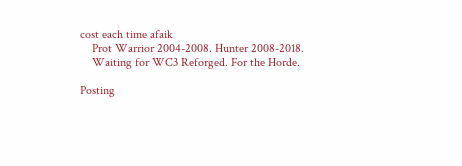cost each time afaik
    Prot Warrior 2004-2008. Hunter 2008-2018.
    Waiting for WC3 Reforged. For the Horde.

Posting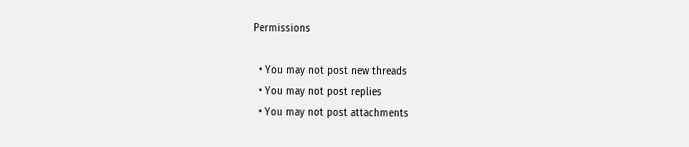Permissions

  • You may not post new threads
  • You may not post replies
  • You may not post attachments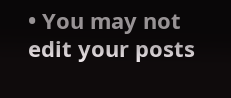• You may not edit your posts